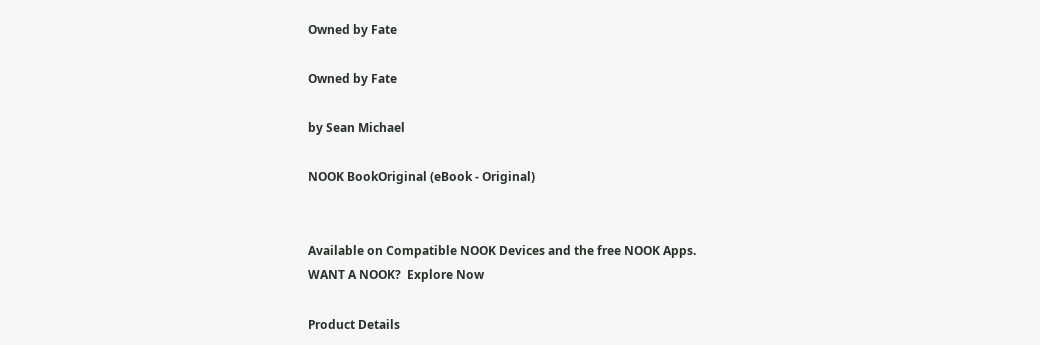Owned by Fate

Owned by Fate

by Sean Michael

NOOK BookOriginal (eBook - Original)


Available on Compatible NOOK Devices and the free NOOK Apps.
WANT A NOOK?  Explore Now

Product Details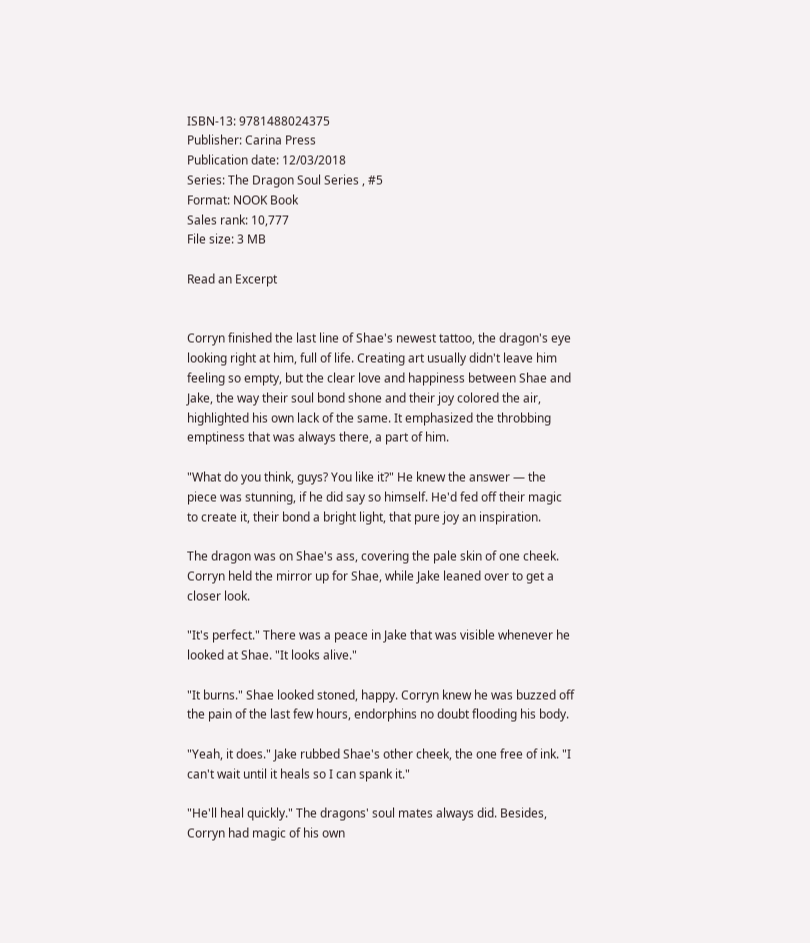ISBN-13: 9781488024375
Publisher: Carina Press
Publication date: 12/03/2018
Series: The Dragon Soul Series , #5
Format: NOOK Book
Sales rank: 10,777
File size: 3 MB

Read an Excerpt


Corryn finished the last line of Shae's newest tattoo, the dragon's eye looking right at him, full of life. Creating art usually didn't leave him feeling so empty, but the clear love and happiness between Shae and Jake, the way their soul bond shone and their joy colored the air, highlighted his own lack of the same. It emphasized the throbbing emptiness that was always there, a part of him.

"What do you think, guys? You like it?" He knew the answer — the piece was stunning, if he did say so himself. He'd fed off their magic to create it, their bond a bright light, that pure joy an inspiration.

The dragon was on Shae's ass, covering the pale skin of one cheek. Corryn held the mirror up for Shae, while Jake leaned over to get a closer look.

"It's perfect." There was a peace in Jake that was visible whenever he looked at Shae. "It looks alive."

"It burns." Shae looked stoned, happy. Corryn knew he was buzzed off the pain of the last few hours, endorphins no doubt flooding his body.

"Yeah, it does." Jake rubbed Shae's other cheek, the one free of ink. "I can't wait until it heals so I can spank it."

"He'll heal quickly." The dragons' soul mates always did. Besides, Corryn had magic of his own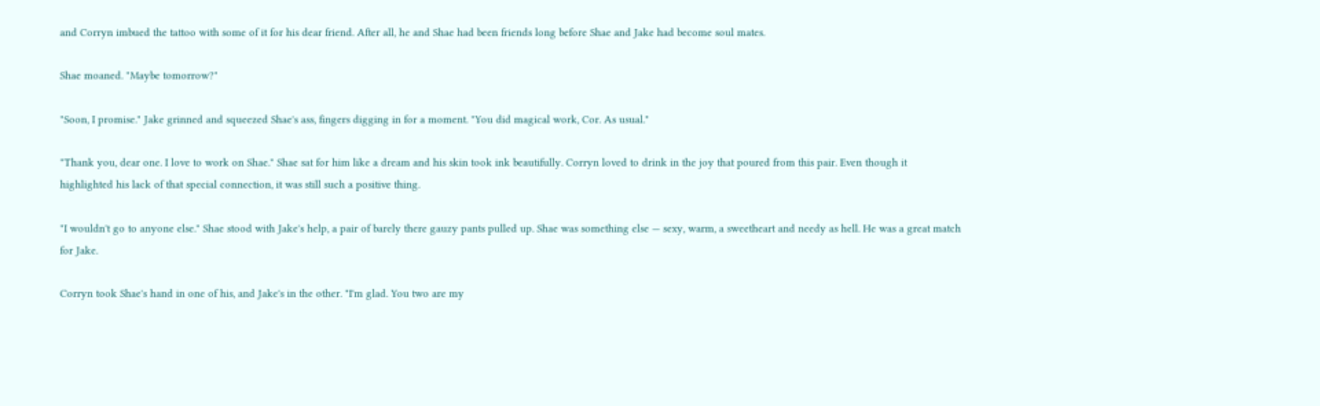and Corryn imbued the tattoo with some of it for his dear friend. After all, he and Shae had been friends long before Shae and Jake had become soul mates.

Shae moaned. "Maybe tomorrow?"

"Soon, I promise." Jake grinned and squeezed Shae's ass, fingers digging in for a moment. "You did magical work, Cor. As usual."

"Thank you, dear one. I love to work on Shae." Shae sat for him like a dream and his skin took ink beautifully. Corryn loved to drink in the joy that poured from this pair. Even though it highlighted his lack of that special connection, it was still such a positive thing.

"I wouldn't go to anyone else." Shae stood with Jake's help, a pair of barely there gauzy pants pulled up. Shae was something else — sexy, warm, a sweetheart and needy as hell. He was a great match for Jake.

Corryn took Shae's hand in one of his, and Jake's in the other. "I'm glad. You two are my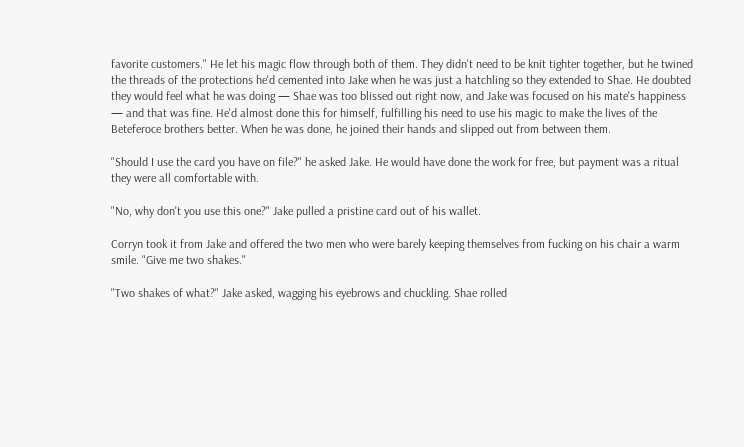favorite customers." He let his magic flow through both of them. They didn't need to be knit tighter together, but he twined the threads of the protections he'd cemented into Jake when he was just a hatchling so they extended to Shae. He doubted they would feel what he was doing — Shae was too blissed out right now, and Jake was focused on his mate's happiness — and that was fine. He'd almost done this for himself, fulfilling his need to use his magic to make the lives of the Beteferoce brothers better. When he was done, he joined their hands and slipped out from between them.

"Should I use the card you have on file?" he asked Jake. He would have done the work for free, but payment was a ritual they were all comfortable with.

"No, why don't you use this one?" Jake pulled a pristine card out of his wallet.

Corryn took it from Jake and offered the two men who were barely keeping themselves from fucking on his chair a warm smile. "Give me two shakes."

"Two shakes of what?" Jake asked, wagging his eyebrows and chuckling. Shae rolled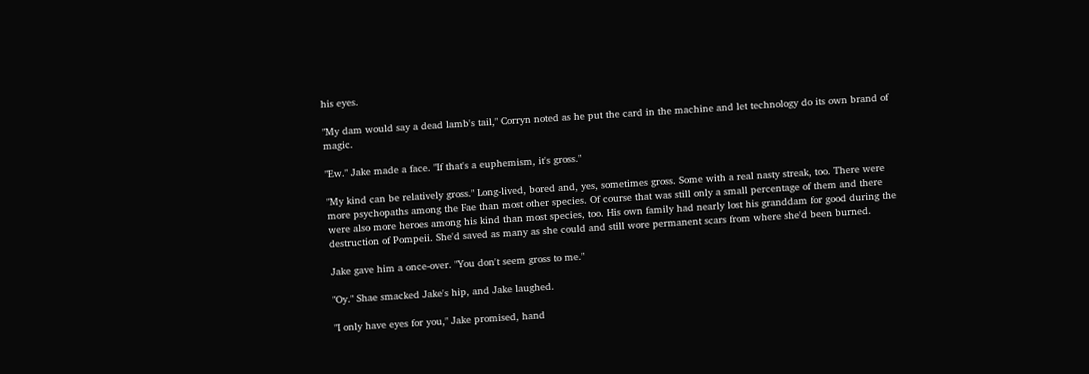his eyes.

"My dam would say a dead lamb's tail," Corryn noted as he put the card in the machine and let technology do its own brand of magic.

"Ew." Jake made a face. "If that's a euphemism, it's gross."

"My kind can be relatively gross." Long-lived, bored and, yes, sometimes gross. Some with a real nasty streak, too. There were more psychopaths among the Fae than most other species. Of course that was still only a small percentage of them and there were also more heroes among his kind than most species, too. His own family had nearly lost his granddam for good during the destruction of Pompeii. She'd saved as many as she could and still wore permanent scars from where she'd been burned.

Jake gave him a once-over. "You don't seem gross to me."

"Oy." Shae smacked Jake's hip, and Jake laughed.

"I only have eyes for you," Jake promised, hand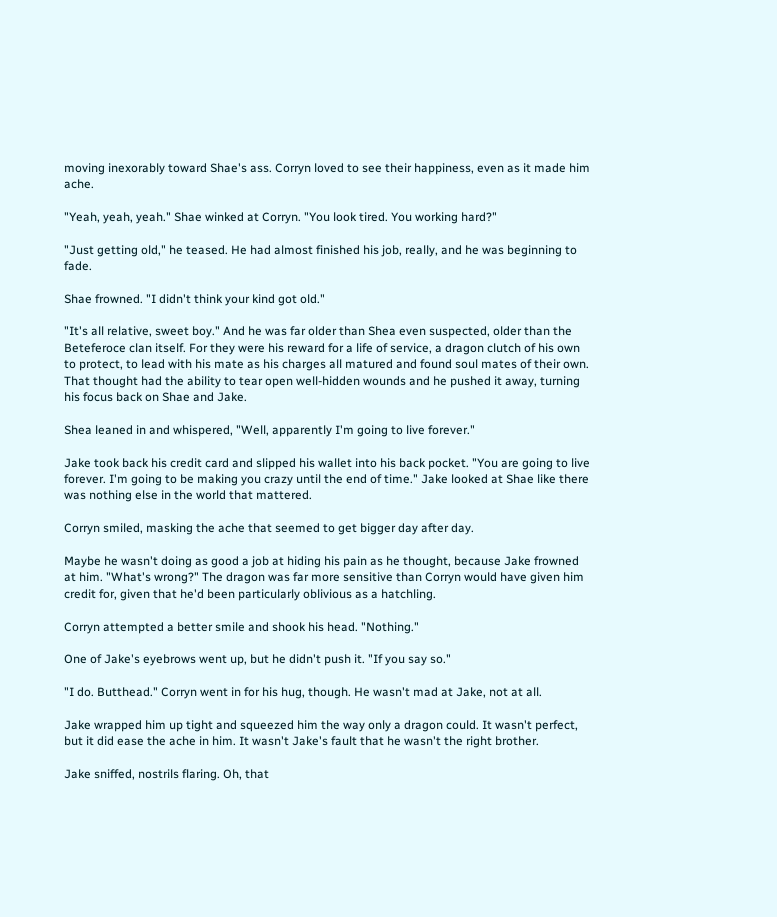moving inexorably toward Shae's ass. Corryn loved to see their happiness, even as it made him ache.

"Yeah, yeah, yeah." Shae winked at Corryn. "You look tired. You working hard?"

"Just getting old," he teased. He had almost finished his job, really, and he was beginning to fade.

Shae frowned. "I didn't think your kind got old."

"It's all relative, sweet boy." And he was far older than Shea even suspected, older than the Beteferoce clan itself. For they were his reward for a life of service, a dragon clutch of his own to protect, to lead with his mate as his charges all matured and found soul mates of their own. That thought had the ability to tear open well-hidden wounds and he pushed it away, turning his focus back on Shae and Jake.

Shea leaned in and whispered, "Well, apparently I'm going to live forever."

Jake took back his credit card and slipped his wallet into his back pocket. "You are going to live forever. I'm going to be making you crazy until the end of time." Jake looked at Shae like there was nothing else in the world that mattered.

Corryn smiled, masking the ache that seemed to get bigger day after day.

Maybe he wasn't doing as good a job at hiding his pain as he thought, because Jake frowned at him. "What's wrong?" The dragon was far more sensitive than Corryn would have given him credit for, given that he'd been particularly oblivious as a hatchling.

Corryn attempted a better smile and shook his head. "Nothing."

One of Jake's eyebrows went up, but he didn't push it. "If you say so."

"I do. Butthead." Corryn went in for his hug, though. He wasn't mad at Jake, not at all.

Jake wrapped him up tight and squeezed him the way only a dragon could. It wasn't perfect, but it did ease the ache in him. It wasn't Jake's fault that he wasn't the right brother.

Jake sniffed, nostrils flaring. Oh, that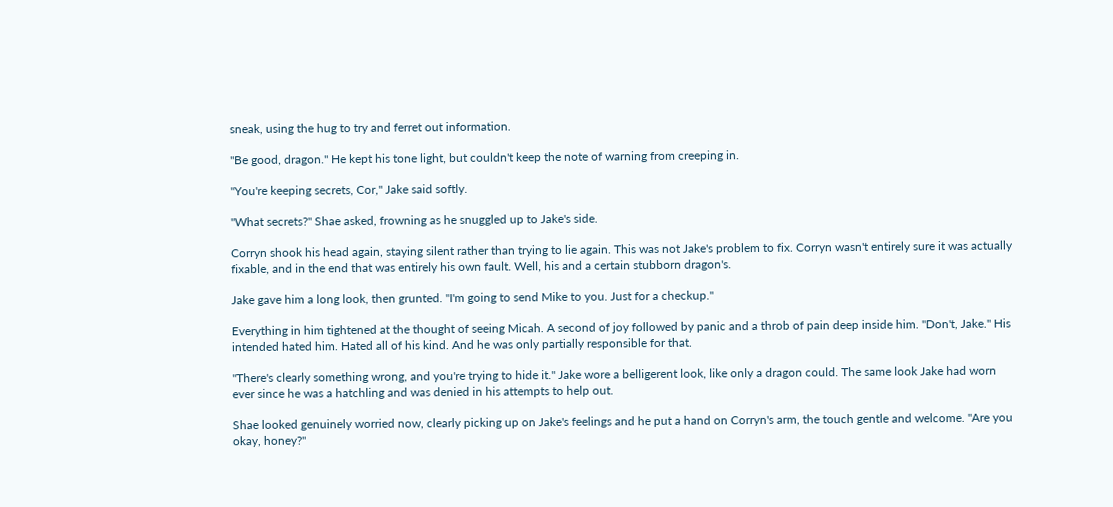sneak, using the hug to try and ferret out information.

"Be good, dragon." He kept his tone light, but couldn't keep the note of warning from creeping in.

"You're keeping secrets, Cor," Jake said softly.

"What secrets?" Shae asked, frowning as he snuggled up to Jake's side.

Corryn shook his head again, staying silent rather than trying to lie again. This was not Jake's problem to fix. Corryn wasn't entirely sure it was actually fixable, and in the end that was entirely his own fault. Well, his and a certain stubborn dragon's.

Jake gave him a long look, then grunted. "I'm going to send Mike to you. Just for a checkup."

Everything in him tightened at the thought of seeing Micah. A second of joy followed by panic and a throb of pain deep inside him. "Don't, Jake." His intended hated him. Hated all of his kind. And he was only partially responsible for that.

"There's clearly something wrong, and you're trying to hide it." Jake wore a belligerent look, like only a dragon could. The same look Jake had worn ever since he was a hatchling and was denied in his attempts to help out.

Shae looked genuinely worried now, clearly picking up on Jake's feelings and he put a hand on Corryn's arm, the touch gentle and welcome. "Are you okay, honey?"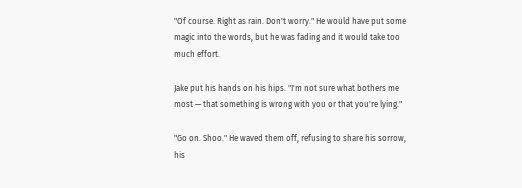"Of course. Right as rain. Don't worry." He would have put some magic into the words, but he was fading and it would take too much effort.

Jake put his hands on his hips. "I'm not sure what bothers me most — that something is wrong with you or that you're lying."

"Go on. Shoo." He waved them off, refusing to share his sorrow, his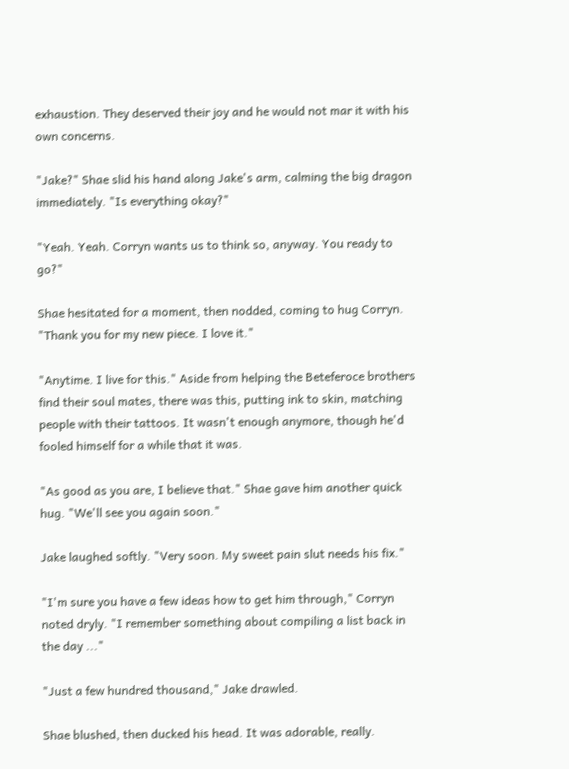exhaustion. They deserved their joy and he would not mar it with his own concerns.

"Jake?" Shae slid his hand along Jake's arm, calming the big dragon immediately. "Is everything okay?"

"Yeah. Yeah. Corryn wants us to think so, anyway. You ready to go?"

Shae hesitated for a moment, then nodded, coming to hug Corryn. "Thank you for my new piece. I love it."

"Anytime. I live for this." Aside from helping the Beteferoce brothers find their soul mates, there was this, putting ink to skin, matching people with their tattoos. It wasn't enough anymore, though he'd fooled himself for a while that it was.

"As good as you are, I believe that." Shae gave him another quick hug. "We'll see you again soon."

Jake laughed softly. "Very soon. My sweet pain slut needs his fix."

"I'm sure you have a few ideas how to get him through," Corryn noted dryly. "I remember something about compiling a list back in the day ..."

"Just a few hundred thousand," Jake drawled.

Shae blushed, then ducked his head. It was adorable, really.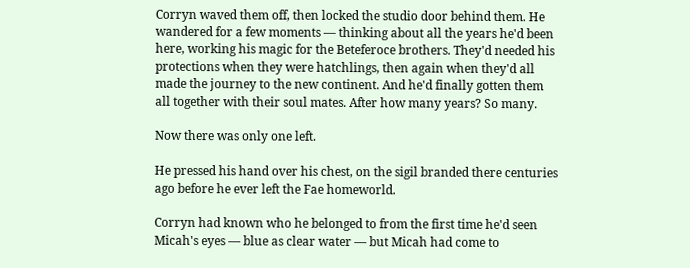Corryn waved them off, then locked the studio door behind them. He wandered for a few moments — thinking about all the years he'd been here, working his magic for the Beteferoce brothers. They'd needed his protections when they were hatchlings, then again when they'd all made the journey to the new continent. And he'd finally gotten them all together with their soul mates. After how many years? So many.

Now there was only one left.

He pressed his hand over his chest, on the sigil branded there centuries ago before he ever left the Fae homeworld.

Corryn had known who he belonged to from the first time he'd seen Micah's eyes — blue as clear water — but Micah had come to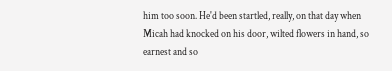him too soon. He'd been startled, really, on that day when Micah had knocked on his door, wilted flowers in hand, so earnest and so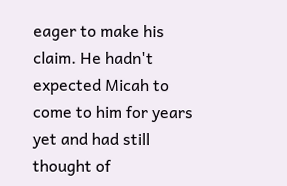eager to make his claim. He hadn't expected Micah to come to him for years yet and had still thought of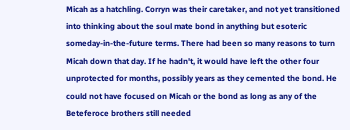Micah as a hatchling. Corryn was their caretaker, and not yet transitioned into thinking about the soul mate bond in anything but esoteric someday-in-the-future terms. There had been so many reasons to turn Micah down that day. If he hadn't, it would have left the other four unprotected for months, possibly years as they cemented the bond. He could not have focused on Micah or the bond as long as any of the Beteferoce brothers still needed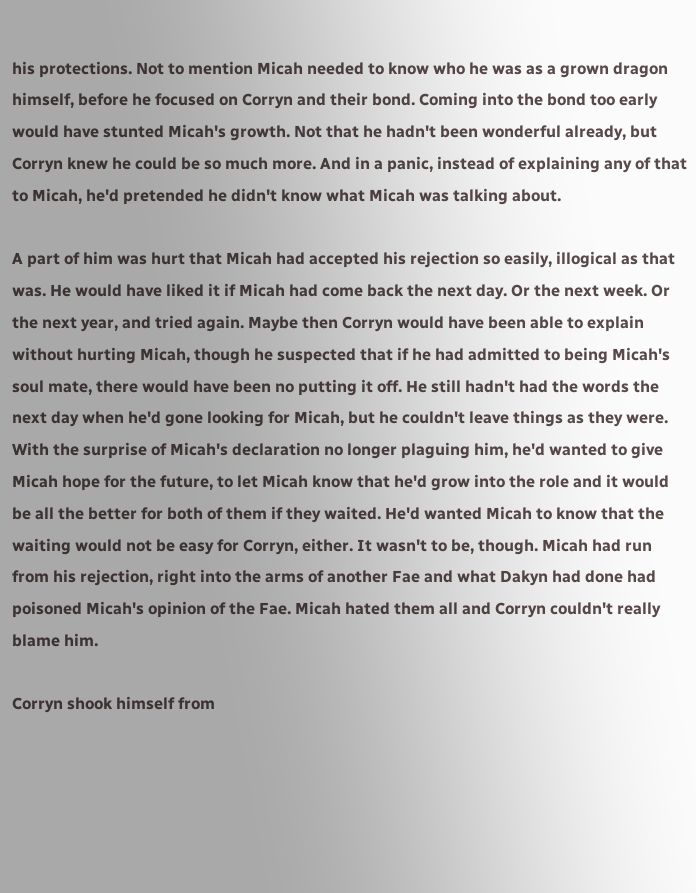his protections. Not to mention Micah needed to know who he was as a grown dragon himself, before he focused on Corryn and their bond. Coming into the bond too early would have stunted Micah's growth. Not that he hadn't been wonderful already, but Corryn knew he could be so much more. And in a panic, instead of explaining any of that to Micah, he'd pretended he didn't know what Micah was talking about.

A part of him was hurt that Micah had accepted his rejection so easily, illogical as that was. He would have liked it if Micah had come back the next day. Or the next week. Or the next year, and tried again. Maybe then Corryn would have been able to explain without hurting Micah, though he suspected that if he had admitted to being Micah's soul mate, there would have been no putting it off. He still hadn't had the words the next day when he'd gone looking for Micah, but he couldn't leave things as they were. With the surprise of Micah's declaration no longer plaguing him, he'd wanted to give Micah hope for the future, to let Micah know that he'd grow into the role and it would be all the better for both of them if they waited. He'd wanted Micah to know that the waiting would not be easy for Corryn, either. It wasn't to be, though. Micah had run from his rejection, right into the arms of another Fae and what Dakyn had done had poisoned Micah's opinion of the Fae. Micah hated them all and Corryn couldn't really blame him.

Corryn shook himself from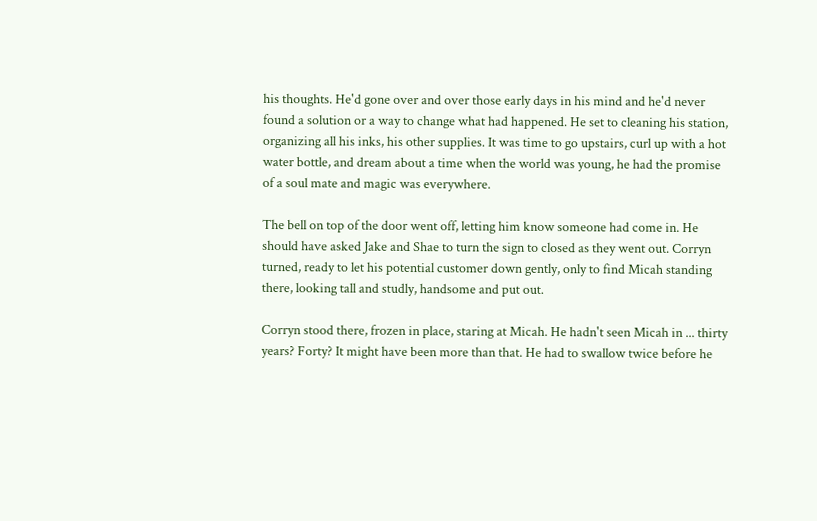his thoughts. He'd gone over and over those early days in his mind and he'd never found a solution or a way to change what had happened. He set to cleaning his station, organizing all his inks, his other supplies. It was time to go upstairs, curl up with a hot water bottle, and dream about a time when the world was young, he had the promise of a soul mate and magic was everywhere.

The bell on top of the door went off, letting him know someone had come in. He should have asked Jake and Shae to turn the sign to closed as they went out. Corryn turned, ready to let his potential customer down gently, only to find Micah standing there, looking tall and studly, handsome and put out.

Corryn stood there, frozen in place, staring at Micah. He hadn't seen Micah in ... thirty years? Forty? It might have been more than that. He had to swallow twice before he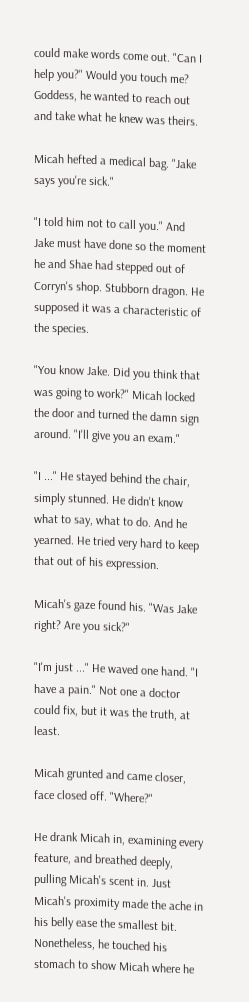could make words come out. "Can I help you?" Would you touch me? Goddess, he wanted to reach out and take what he knew was theirs.

Micah hefted a medical bag. "Jake says you're sick."

"I told him not to call you." And Jake must have done so the moment he and Shae had stepped out of Corryn's shop. Stubborn dragon. He supposed it was a characteristic of the species.

"You know Jake. Did you think that was going to work?" Micah locked the door and turned the damn sign around. "I'll give you an exam."

"I ..." He stayed behind the chair, simply stunned. He didn't know what to say, what to do. And he yearned. He tried very hard to keep that out of his expression.

Micah's gaze found his. "Was Jake right? Are you sick?"

"I'm just ..." He waved one hand. "I have a pain." Not one a doctor could fix, but it was the truth, at least.

Micah grunted and came closer, face closed off. "Where?"

He drank Micah in, examining every feature, and breathed deeply, pulling Micah's scent in. Just Micah's proximity made the ache in his belly ease the smallest bit. Nonetheless, he touched his stomach to show Micah where he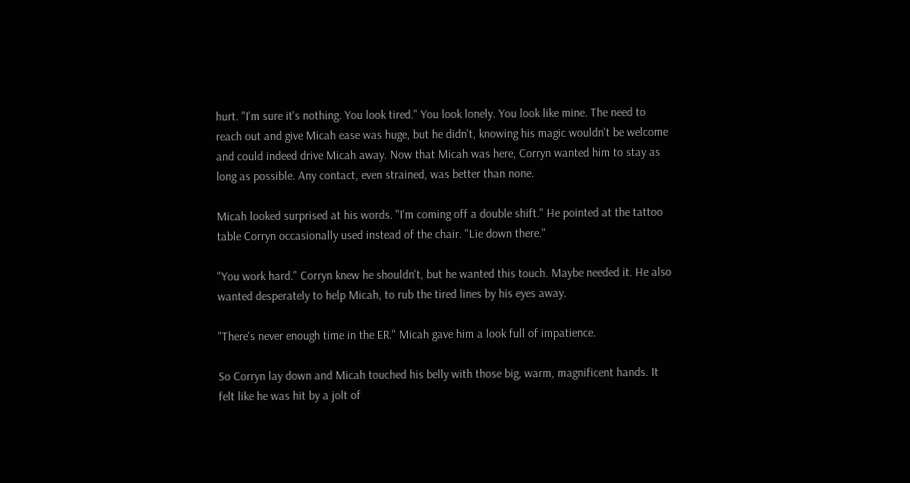hurt. "I'm sure it's nothing. You look tired." You look lonely. You look like mine. The need to reach out and give Micah ease was huge, but he didn't, knowing his magic wouldn't be welcome and could indeed drive Micah away. Now that Micah was here, Corryn wanted him to stay as long as possible. Any contact, even strained, was better than none.

Micah looked surprised at his words. "I'm coming off a double shift." He pointed at the tattoo table Corryn occasionally used instead of the chair. "Lie down there."

"You work hard." Corryn knew he shouldn't, but he wanted this touch. Maybe needed it. He also wanted desperately to help Micah, to rub the tired lines by his eyes away.

"There's never enough time in the ER." Micah gave him a look full of impatience.

So Corryn lay down and Micah touched his belly with those big, warm, magnificent hands. It felt like he was hit by a jolt of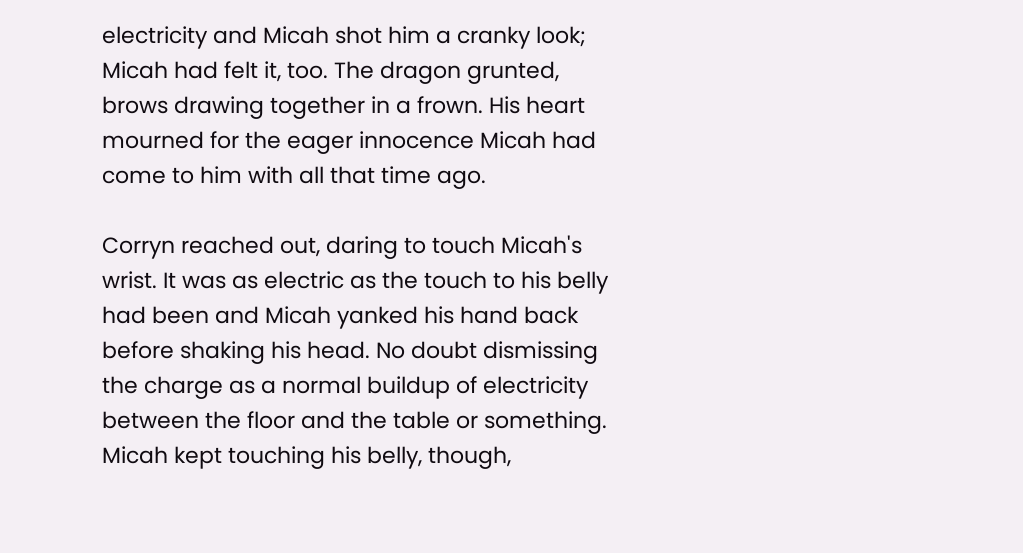electricity and Micah shot him a cranky look; Micah had felt it, too. The dragon grunted, brows drawing together in a frown. His heart mourned for the eager innocence Micah had come to him with all that time ago.

Corryn reached out, daring to touch Micah's wrist. It was as electric as the touch to his belly had been and Micah yanked his hand back before shaking his head. No doubt dismissing the charge as a normal buildup of electricity between the floor and the table or something. Micah kept touching his belly, though,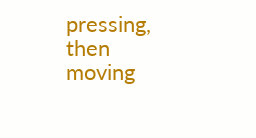pressing, then moving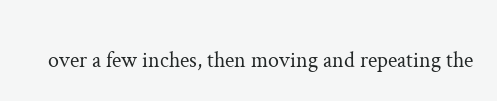over a few inches, then moving and repeating the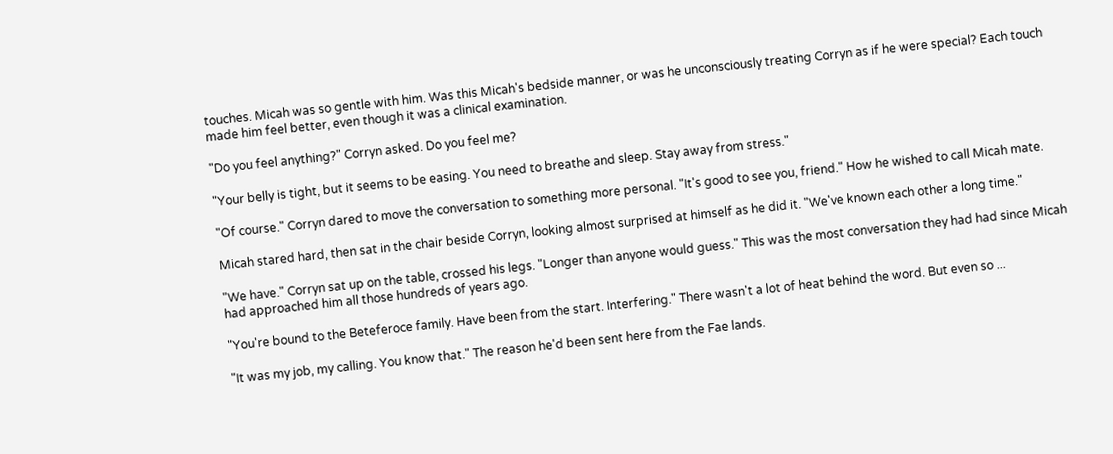touches. Micah was so gentle with him. Was this Micah's bedside manner, or was he unconsciously treating Corryn as if he were special? Each touch made him feel better, even though it was a clinical examination.

"Do you feel anything?" Corryn asked. Do you feel me?

"Your belly is tight, but it seems to be easing. You need to breathe and sleep. Stay away from stress."

"Of course." Corryn dared to move the conversation to something more personal. "It's good to see you, friend." How he wished to call Micah mate.

Micah stared hard, then sat in the chair beside Corryn, looking almost surprised at himself as he did it. "We've known each other a long time."

"We have." Corryn sat up on the table, crossed his legs. "Longer than anyone would guess." This was the most conversation they had had since Micah had approached him all those hundreds of years ago.

"You're bound to the Beteferoce family. Have been from the start. Interfering." There wasn't a lot of heat behind the word. But even so ...

"It was my job, my calling. You know that." The reason he'd been sent here from the Fae lands.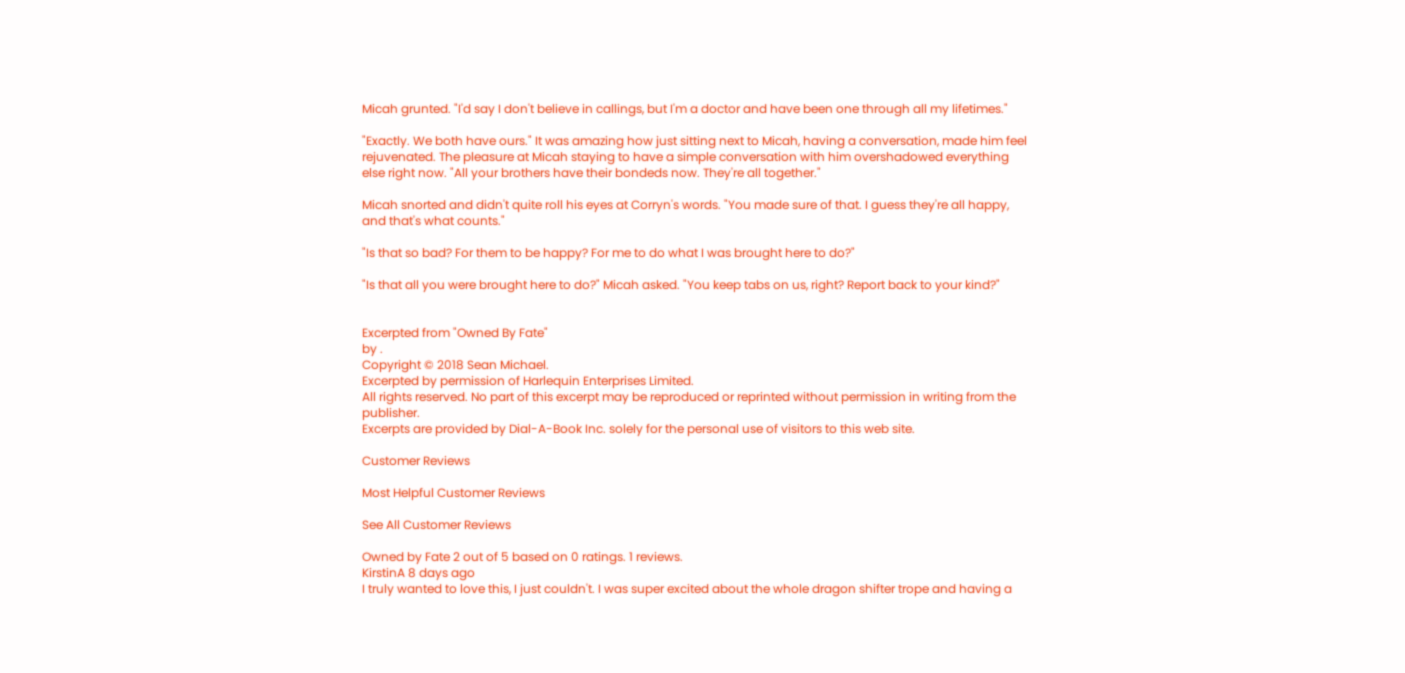Micah grunted. "I'd say I don't believe in callings, but I'm a doctor and have been one through all my lifetimes."

"Exactly. We both have ours." It was amazing how just sitting next to Micah, having a conversation, made him feel rejuvenated. The pleasure at Micah staying to have a simple conversation with him overshadowed everything else right now. "All your brothers have their bondeds now. They're all together."

Micah snorted and didn't quite roll his eyes at Corryn's words. "You made sure of that. I guess they're all happy, and that's what counts."

"Is that so bad? For them to be happy? For me to do what I was brought here to do?"

"Is that all you were brought here to do?" Micah asked. "You keep tabs on us, right? Report back to your kind?"


Excerpted from "Owned By Fate"
by .
Copyright © 2018 Sean Michael.
Excerpted by permission of Harlequin Enterprises Limited.
All rights reserved. No part of this excerpt may be reproduced or reprinted without permission in writing from the publisher.
Excerpts are provided by Dial-A-Book Inc. solely for the personal use of visitors to this web site.

Customer Reviews

Most Helpful Customer Reviews

See All Customer Reviews

Owned by Fate 2 out of 5 based on 0 ratings. 1 reviews.
KirstinA 8 days ago
I truly wanted to love this, I just couldn't. I was super excited about the whole dragon shifter trope and having a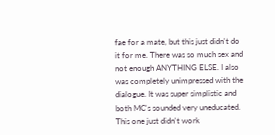fae for a mate, but this just didn't do it for me. There was so much sex and not enough ANYTHING ELSE. I also was completely unimpressed with the dialogue. It was super simplistic and both MC's sounded very uneducated. This one just didn't work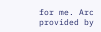for me. Arc provided by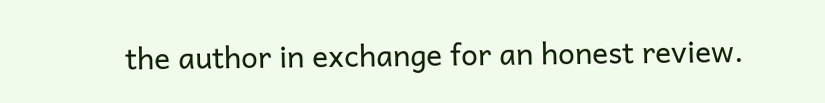the author in exchange for an honest review.